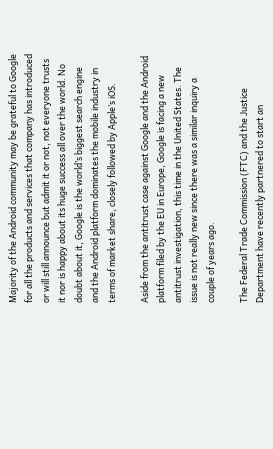Majority of the Android community may be grateful to Google for all the products and services that company has introduced or will still announce but admit it or not, not everyone trusts it nor is happy about its huge success all over the world. No doubt about it, Google is the world’s biggest search engine and the Android platform dominates the mobile industry in terms of market share, closely followed by Apple’s iOS.

Aside from the antitrust case against Google and the Android platform filed by the EU in Europe, Google is facing a new antitrust investigation, this time in the United States. The issue is not really new since there was a similar inquiry a couple of years ago.

The Federal Trade Commission (FTC) and the Justice Department have recently partnered to start an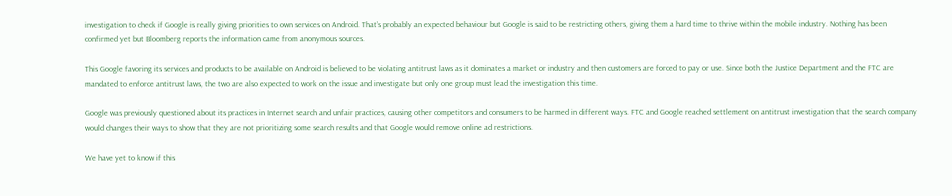investigation to check if Google is really giving priorities to own services on Android. That’s probably an expected behaviour but Google is said to be restricting others, giving them a hard time to thrive within the mobile industry. Nothing has been confirmed yet but Bloomberg reports the information came from anonymous sources.

This Google favoring its services and products to be available on Android is believed to be violating antitrust laws as it dominates a market or industry and then customers are forced to pay or use. Since both the Justice Department and the FTC are mandated to enforce antitrust laws, the two are also expected to work on the issue and investigate but only one group must lead the investigation this time.

Google was previously questioned about its practices in Internet search and unfair practices, causing other competitors and consumers to be harmed in different ways. FTC and Google reached settlement on antitrust investigation that the search company would changes their ways to show that they are not prioritizing some search results and that Google would remove online ad restrictions.

We have yet to know if this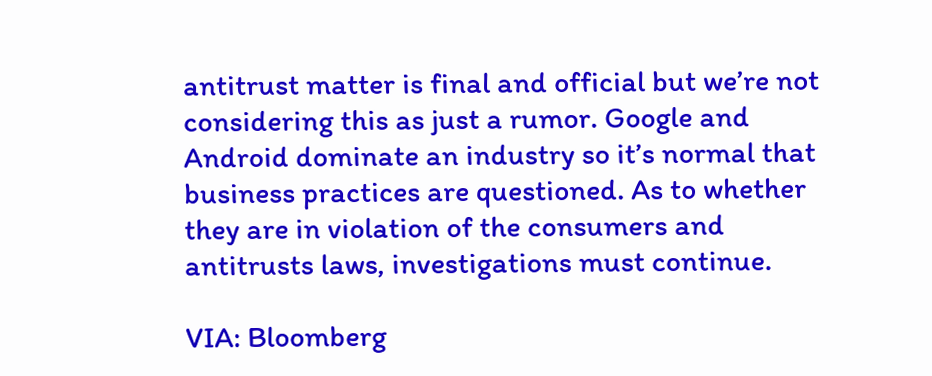antitrust matter is final and official but we’re not considering this as just a rumor. Google and Android dominate an industry so it’s normal that business practices are questioned. As to whether they are in violation of the consumers and antitrusts laws, investigations must continue.

VIA: Bloomberg